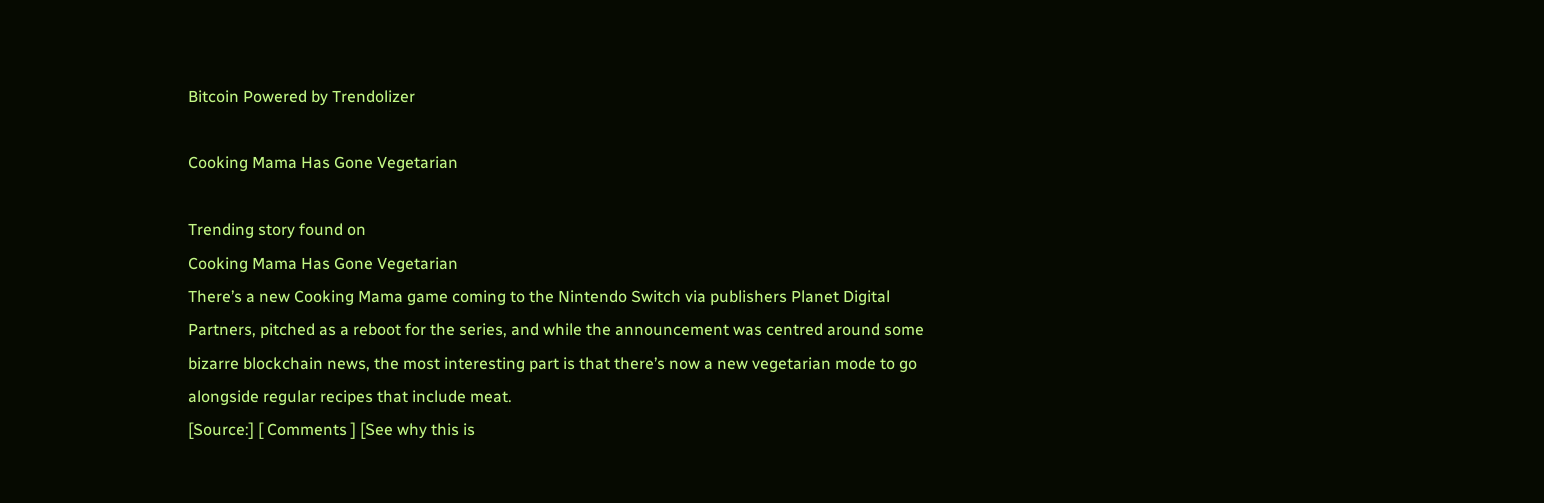Bitcoin Powered by Trendolizer

Cooking Mama Has Gone Vegetarian

Trending story found on
Cooking Mama Has Gone Vegetarian
There’s a new Cooking Mama game coming to the Nintendo Switch via publishers Planet Digital Partners, pitched as a reboot for the series, and while the announcement was centred around some bizarre blockchain news, the most interesting part is that there’s now a new vegetarian mode to go alongside regular recipes that include meat.
[Source:] [ Comments ] [See why this is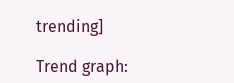trending]

Trend graph: